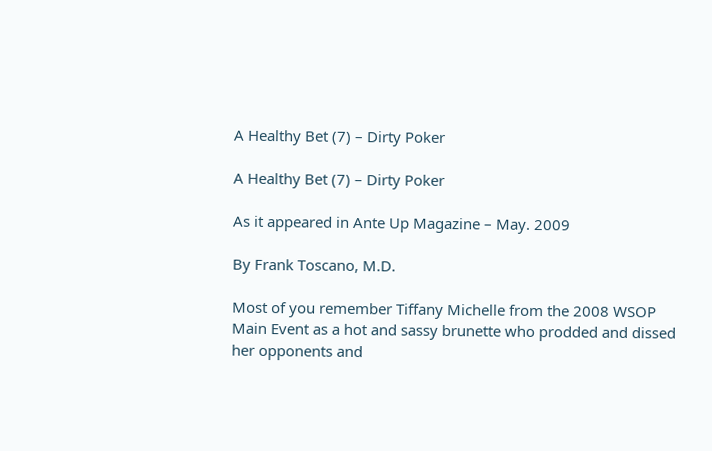A Healthy Bet (7) – Dirty Poker

A Healthy Bet (7) – Dirty Poker

As it appeared in Ante Up Magazine – May. 2009

By Frank Toscano, M.D.

Most of you remember Tiffany Michelle from the 2008 WSOP Main Event as a hot and sassy brunette who prodded and dissed her opponents and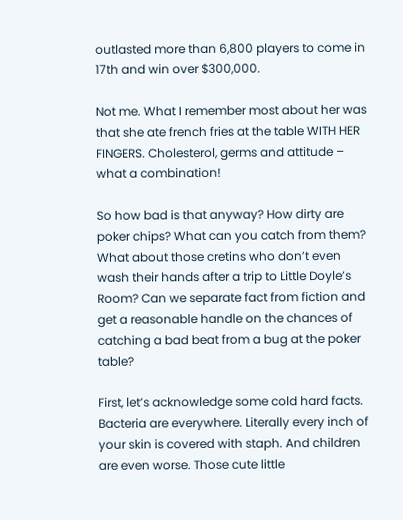outlasted more than 6,800 players to come in 17th and win over $300,000.

Not me. What I remember most about her was that she ate french fries at the table WITH HER FINGERS. Cholesterol, germs and attitude – what a combination!

So how bad is that anyway? How dirty are poker chips? What can you catch from them? What about those cretins who don’t even wash their hands after a trip to Little Doyle’s Room? Can we separate fact from fiction and get a reasonable handle on the chances of catching a bad beat from a bug at the poker table?

First, let’s acknowledge some cold hard facts. Bacteria are everywhere. Literally every inch of your skin is covered with staph. And children are even worse. Those cute little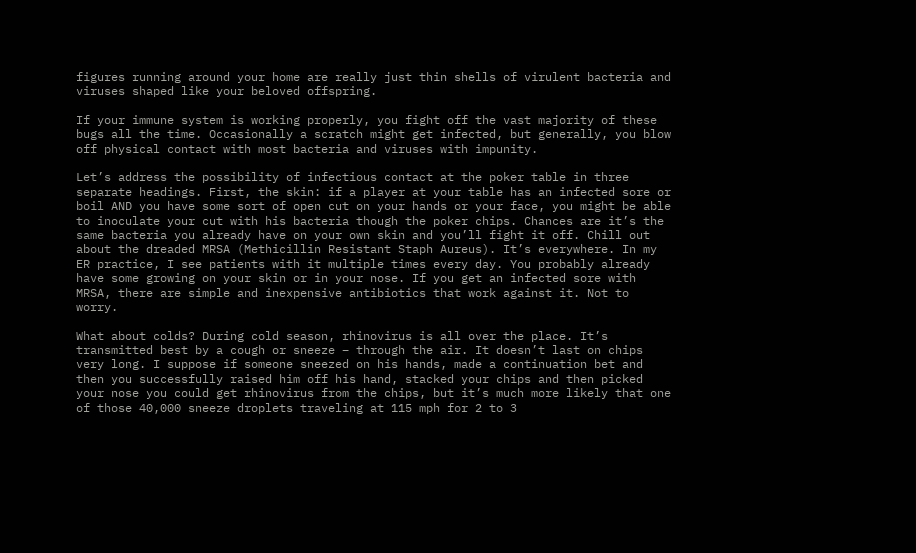figures running around your home are really just thin shells of virulent bacteria and viruses shaped like your beloved offspring.

If your immune system is working properly, you fight off the vast majority of these bugs all the time. Occasionally a scratch might get infected, but generally, you blow off physical contact with most bacteria and viruses with impunity.

Let’s address the possibility of infectious contact at the poker table in three separate headings. First, the skin: if a player at your table has an infected sore or boil AND you have some sort of open cut on your hands or your face, you might be able to inoculate your cut with his bacteria though the poker chips. Chances are it’s the same bacteria you already have on your own skin and you’ll fight it off. Chill out about the dreaded MRSA (Methicillin Resistant Staph Aureus). It’s everywhere. In my ER practice, I see patients with it multiple times every day. You probably already have some growing on your skin or in your nose. If you get an infected sore with MRSA, there are simple and inexpensive antibiotics that work against it. Not to worry.

What about colds? During cold season, rhinovirus is all over the place. It’s transmitted best by a cough or sneeze – through the air. It doesn’t last on chips very long. I suppose if someone sneezed on his hands, made a continuation bet and then you successfully raised him off his hand, stacked your chips and then picked your nose you could get rhinovirus from the chips, but it’s much more likely that one of those 40,000 sneeze droplets traveling at 115 mph for 2 to 3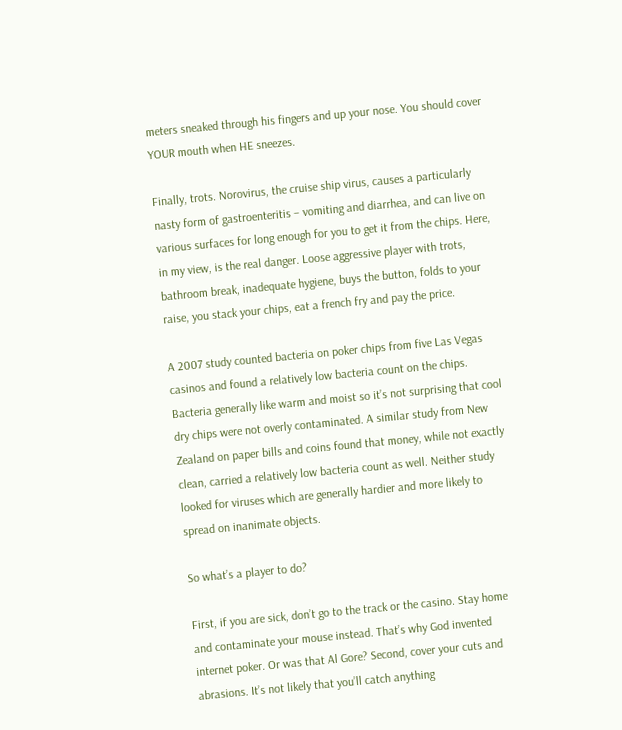meters sneaked through his fingers and up your nose. You should cover YOUR mouth when HE sneezes.

Finally, trots. Norovirus, the cruise ship virus, causes a particularly nasty form of gastroenteritis – vomiting and diarrhea, and can live on various surfaces for long enough for you to get it from the chips. Here, in my view, is the real danger. Loose aggressive player with trots, bathroom break, inadequate hygiene, buys the button, folds to your raise, you stack your chips, eat a french fry and pay the price.

A 2007 study counted bacteria on poker chips from five Las Vegas casinos and found a relatively low bacteria count on the chips. Bacteria generally like warm and moist so it’s not surprising that cool dry chips were not overly contaminated. A similar study from New Zealand on paper bills and coins found that money, while not exactly clean, carried a relatively low bacteria count as well. Neither study looked for viruses which are generally hardier and more likely to spread on inanimate objects.

So what’s a player to do?

First, if you are sick, don’t go to the track or the casino. Stay home and contaminate your mouse instead. That’s why God invented internet poker. Or was that Al Gore? Second, cover your cuts and abrasions. It’s not likely that you’ll catch anything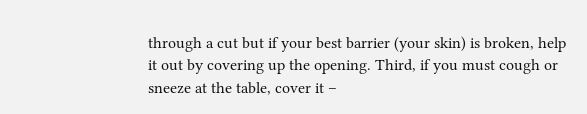through a cut but if your best barrier (your skin) is broken, help it out by covering up the opening. Third, if you must cough or sneeze at the table, cover it –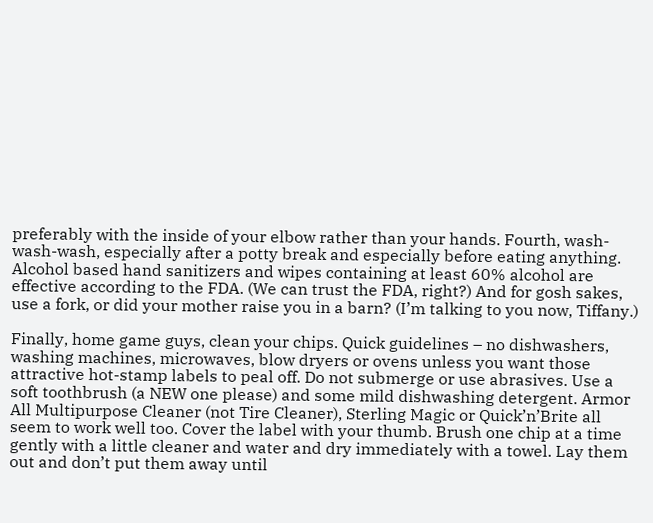preferably with the inside of your elbow rather than your hands. Fourth, wash-wash-wash, especially after a potty break and especially before eating anything. Alcohol based hand sanitizers and wipes containing at least 60% alcohol are effective according to the FDA. (We can trust the FDA, right?) And for gosh sakes, use a fork, or did your mother raise you in a barn? (I’m talking to you now, Tiffany.)

Finally, home game guys, clean your chips. Quick guidelines – no dishwashers, washing machines, microwaves, blow dryers or ovens unless you want those attractive hot-stamp labels to peal off. Do not submerge or use abrasives. Use a soft toothbrush (a NEW one please) and some mild dishwashing detergent. Armor All Multipurpose Cleaner (not Tire Cleaner), Sterling Magic or Quick’n’Brite all seem to work well too. Cover the label with your thumb. Brush one chip at a time gently with a little cleaner and water and dry immediately with a towel. Lay them out and don’t put them away until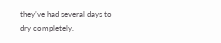they’ve had several days to dry completely.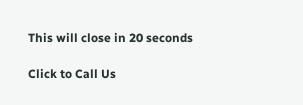This will close in 20 seconds

Click to Call Us